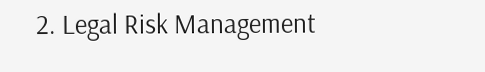2. Legal Risk Management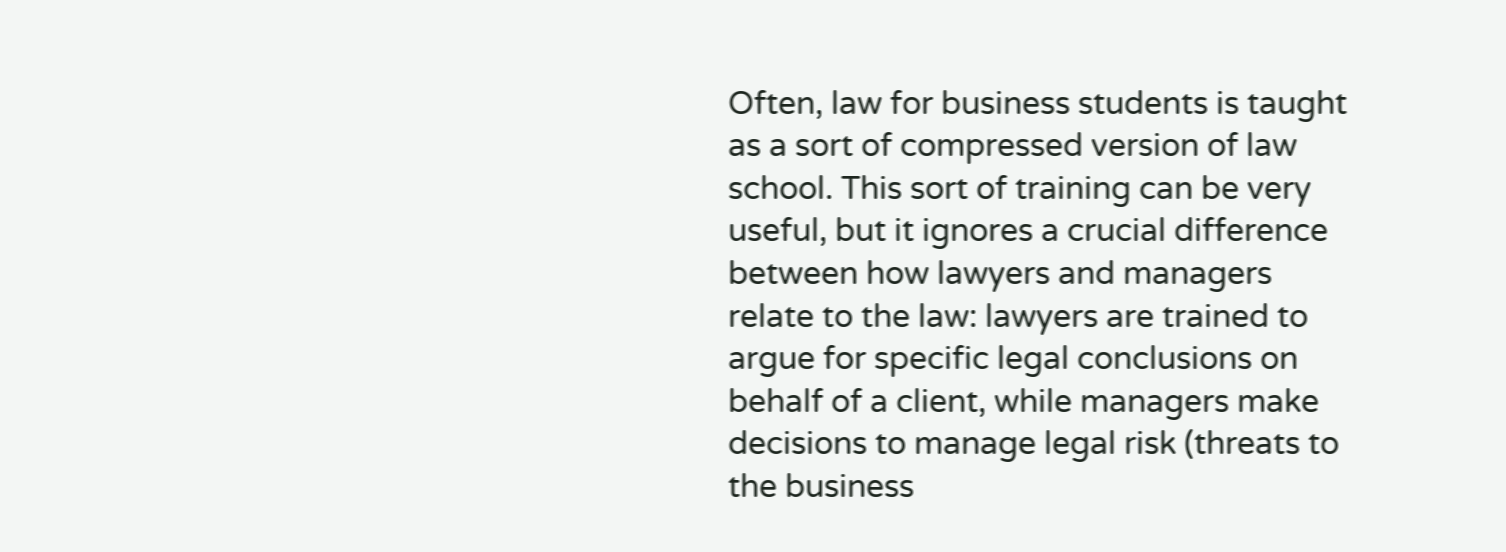Often, law for business students is taught as a sort of compressed version of law school. This sort of training can be very useful, but it ignores a crucial difference between how lawyers and managers relate to the law: lawyers are trained to argue for specific legal conclusions on behalf of a client, while managers make decisions to manage legal risk (threats to the business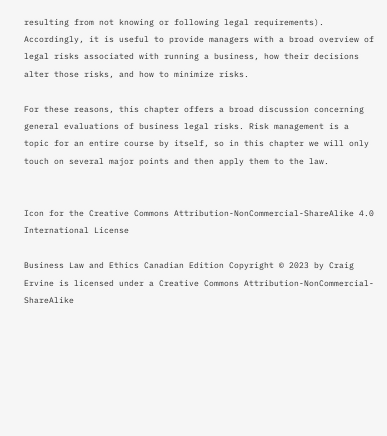resulting from not knowing or following legal requirements). Accordingly, it is useful to provide managers with a broad overview of legal risks associated with running a business, how their decisions alter those risks, and how to minimize risks.

For these reasons, this chapter offers a broad discussion concerning general evaluations of business legal risks. Risk management is a topic for an entire course by itself, so in this chapter we will only touch on several major points and then apply them to the law.


Icon for the Creative Commons Attribution-NonCommercial-ShareAlike 4.0 International License

Business Law and Ethics Canadian Edition Copyright © 2023 by Craig Ervine is licensed under a Creative Commons Attribution-NonCommercial-ShareAlike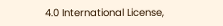4.0 International License,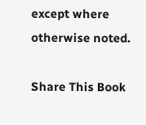except where otherwise noted.

Share This Book